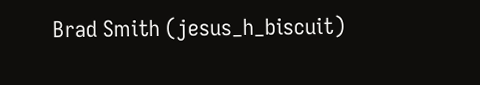Brad Smith (jesus_h_biscuit)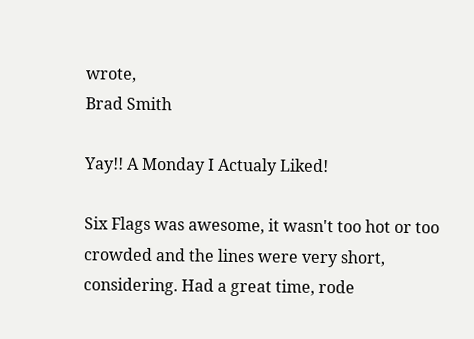wrote,
Brad Smith

Yay!! A Monday I Actualy Liked!

Six Flags was awesome, it wasn't too hot or too crowded and the lines were very short, considering. Had a great time, rode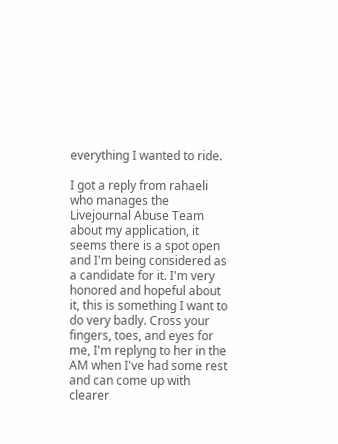everything I wanted to ride.

I got a reply from rahaeli who manages the Livejournal Abuse Team about my application, it seems there is a spot open and I'm being considered as a candidate for it. I'm very honored and hopeful about it, this is something I want to do very badly. Cross your fingers, toes, and eyes for me, I'm replyng to her in the AM when I've had some rest and can come up with clearer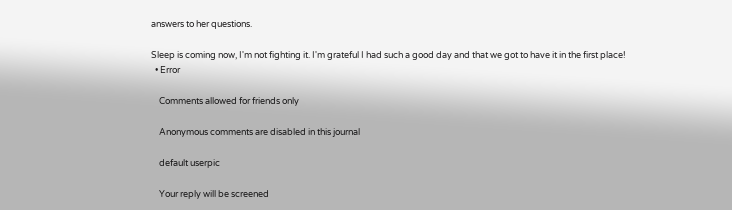answers to her questions.

Sleep is coming now, I'm not fighting it. I'm grateful I had such a good day and that we got to have it in the first place!
  • Error

    Comments allowed for friends only

    Anonymous comments are disabled in this journal

    default userpic

    Your reply will be screened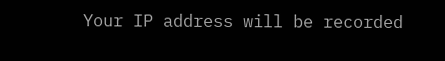Your IP address will be recorded